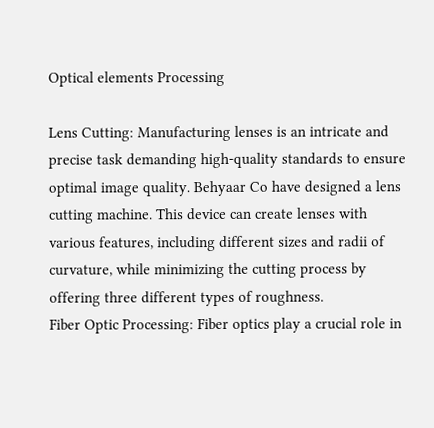Optical elements Processing

Lens Cutting: Manufacturing lenses is an intricate and precise task demanding high-quality standards to ensure optimal image quality. Behyaar Co have designed a lens cutting machine. This device can create lenses with various features, including different sizes and radii of curvature, while minimizing the cutting process by offering three different types of roughness.
Fiber Optic Processing: Fiber optics play a crucial role in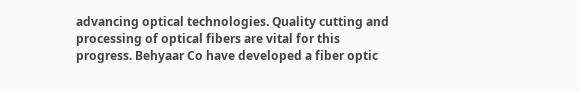advancing optical technologies. Quality cutting and processing of optical fibers are vital for this progress. Behyaar Co have developed a fiber optic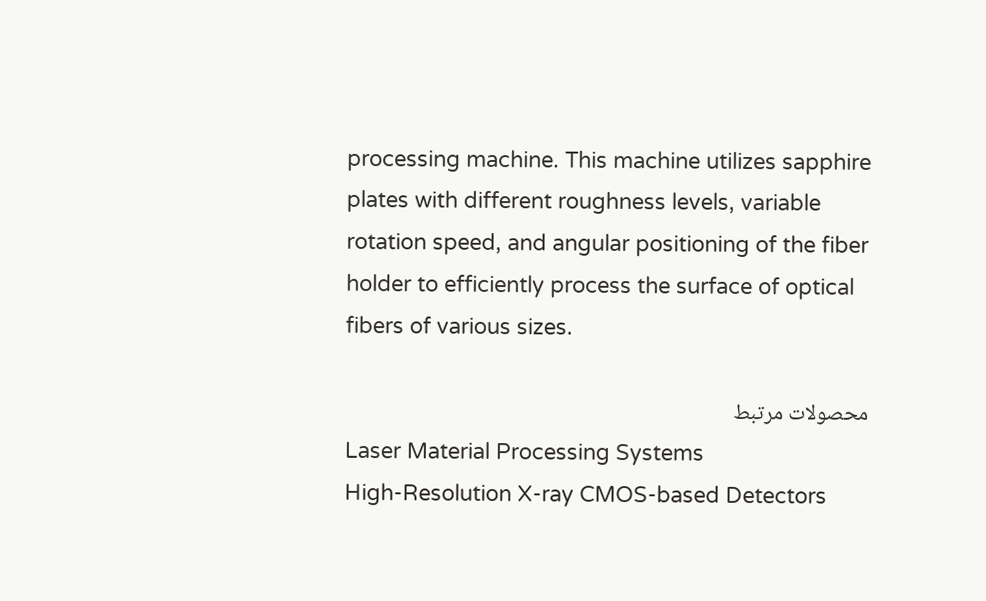processing machine. This machine utilizes sapphire plates with different roughness levels, variable rotation speed, and angular positioning of the fiber holder to efficiently process the surface of optical fibers of various sizes.

محصولات مرتبط
Laser Material Processing Systems
High-Resolution X-ray CMOS-based Detectors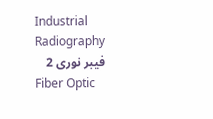Industrial Radiography
فیبر نوری 2
Fiber Optic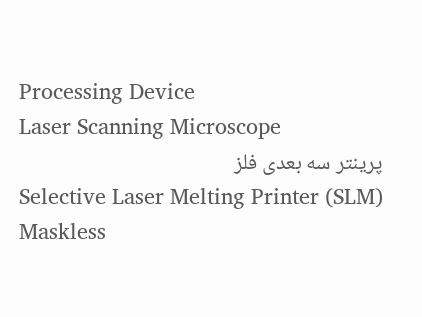Processing Device
Laser Scanning Microscope
پرینتر سه بعدی فلز
Selective Laser Melting Printer (SLM)
Maskless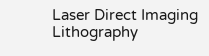Laser Direct Imaging Lithography